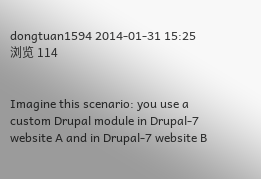dongtuan1594 2014-01-31 15:25
浏览 114


Imagine this scenario: you use a custom Drupal module in Drupal-7 website A and in Drupal-7 website B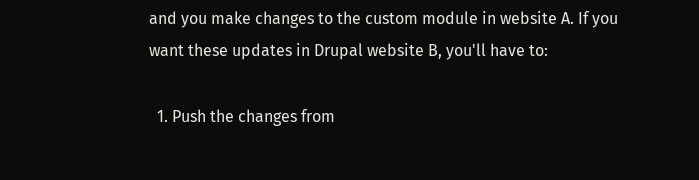and you make changes to the custom module in website A. If you want these updates in Drupal website B, you'll have to:

  1. Push the changes from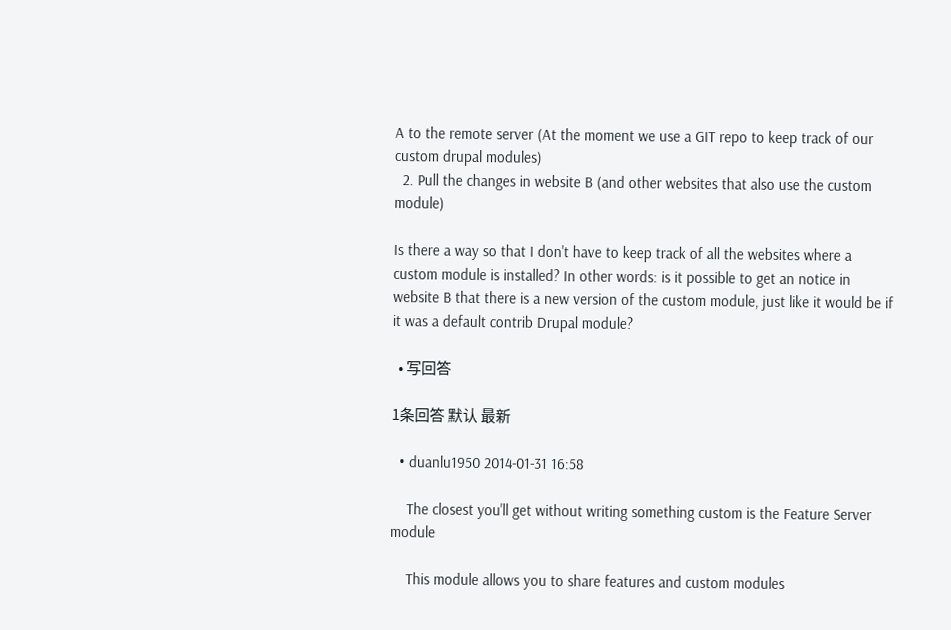A to the remote server (At the moment we use a GIT repo to keep track of our custom drupal modules)
  2. Pull the changes in website B (and other websites that also use the custom module)

Is there a way so that I don't have to keep track of all the websites where a custom module is installed? In other words: is it possible to get an notice in website B that there is a new version of the custom module, just like it would be if it was a default contrib Drupal module?

  • 写回答

1条回答 默认 最新

  • duanlu1950 2014-01-31 16:58

    The closest you'll get without writing something custom is the Feature Server module

    This module allows you to share features and custom modules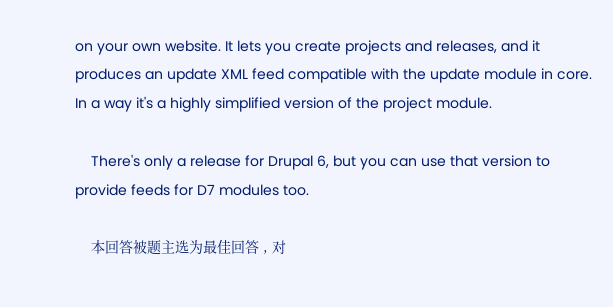on your own website. It lets you create projects and releases, and it produces an update XML feed compatible with the update module in core. In a way it's a highly simplified version of the project module.

    There's only a release for Drupal 6, but you can use that version to provide feeds for D7 modules too.

    本回答被题主选为最佳回答 , 对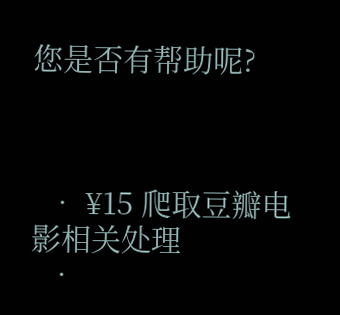您是否有帮助呢?



  • ¥15 爬取豆瓣电影相关处理
  •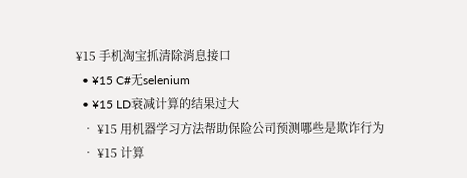¥15 手机淘宝抓清除消息接口
  • ¥15 C#无selenium
  • ¥15 LD衰减计算的结果过大
  • ¥15 用机器学习方法帮助保险公司预测哪些是欺诈行为
  • ¥15 计算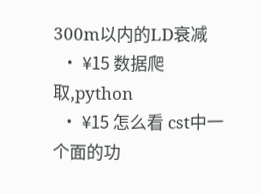300m以内的LD衰减
  • ¥15 数据爬取,python
  • ¥15 怎么看 cst中一个面的功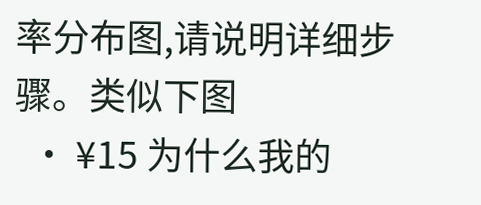率分布图,请说明详细步骤。类似下图
  • ¥15 为什么我的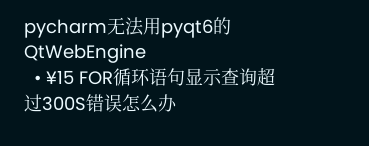pycharm无法用pyqt6的QtWebEngine
  • ¥15 FOR循环语句显示查询超过300S错误怎么办